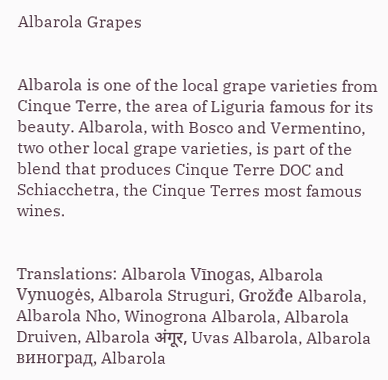Albarola Grapes


Albarola is one of the local grape varieties from Cinque Terre, the area of Liguria famous for its beauty. Albarola, with Bosco and Vermentino, two other local grape varieties, is part of the blend that produces Cinque Terre DOC and Schiacchetra, the Cinque Terres most famous wines.


Translations: Albarola Vīnogas, Albarola Vynuogės, Albarola Struguri, Grožđe Albarola, Albarola Nho, Winogrona Albarola, Albarola Druiven, Albarola अंगूर, Uvas Albarola, Albarola виноград, Albarola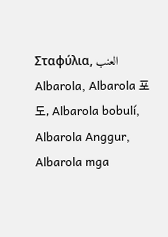Σταφύλια, العنب Albarola, Albarola 포도, Albarola bobulí, Albarola Anggur, Albarola mga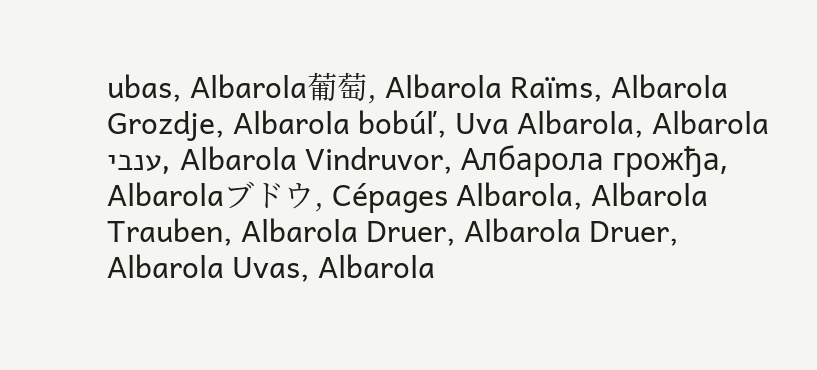ubas, Albarola葡萄, Albarola Raïms, Albarola Grozdje, Albarola bobúľ, Uva Albarola, Albarola ענבי, Albarola Vindruvor, Албарола грожђа, Albarolaブドウ, Cépages Albarola, Albarola Trauben, Albarola Druer, Albarola Druer, Albarola Uvas, Albarola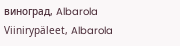виноград, Albarola Viinirypäleet, Albarola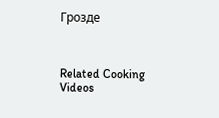Грозде



Related Cooking Videos